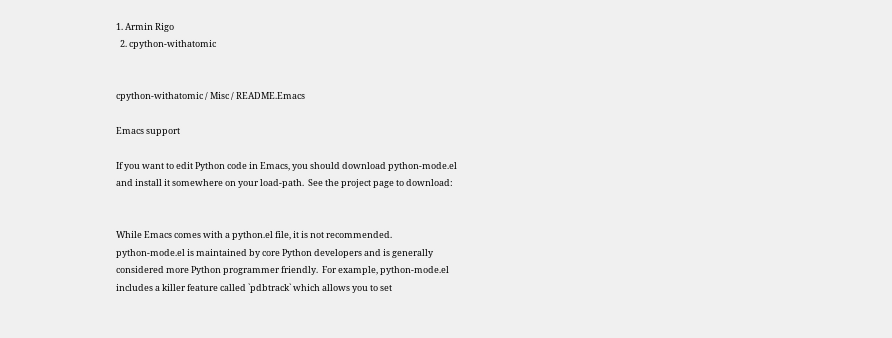1. Armin Rigo
  2. cpython-withatomic


cpython-withatomic / Misc / README.Emacs

Emacs support

If you want to edit Python code in Emacs, you should download python-mode.el
and install it somewhere on your load-path.  See the project page to download:


While Emacs comes with a python.el file, it is not recommended.
python-mode.el is maintained by core Python developers and is generally
considered more Python programmer friendly.  For example, python-mode.el
includes a killer feature called `pdbtrack` which allows you to set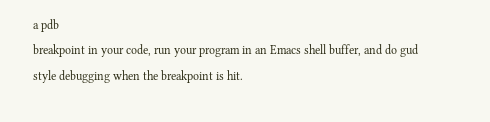a pdb
breakpoint in your code, run your program in an Emacs shell buffer, and do gud
style debugging when the breakpoint is hit.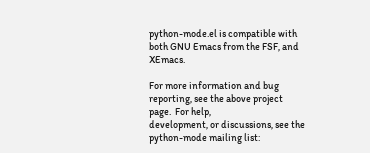python-mode.el is compatible with both GNU Emacs from the FSF, and XEmacs.

For more information and bug reporting, see the above project page.  For help,
development, or discussions, see the python-mode mailing list: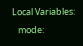Local Variables:
   mode: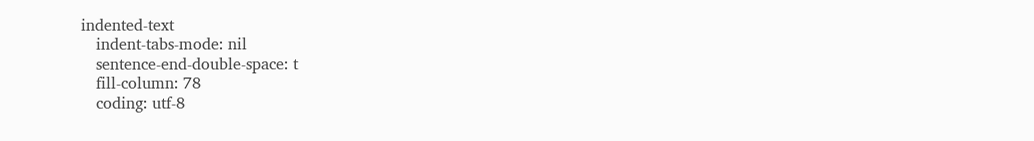indented-text
   indent-tabs-mode: nil
   sentence-end-double-space: t
   fill-column: 78
   coding: utf-8